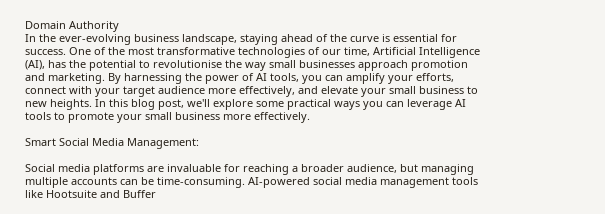Domain Authority
In the ever-evolving business landscape, staying ahead of the curve is essential for success. One of the most transformative technologies of our time, Artificial Intelligence (AI), has the potential to revolutionise the way small businesses approach promotion and marketing. By harnessing the power of AI tools, you can amplify your efforts, connect with your target audience more effectively, and elevate your small business to new heights. In this blog post, we'll explore some practical ways you can leverage AI tools to promote your small business more effectively.

Smart Social Media Management:

Social media platforms are invaluable for reaching a broader audience, but managing multiple accounts can be time-consuming. AI-powered social media management tools like Hootsuite and Buffer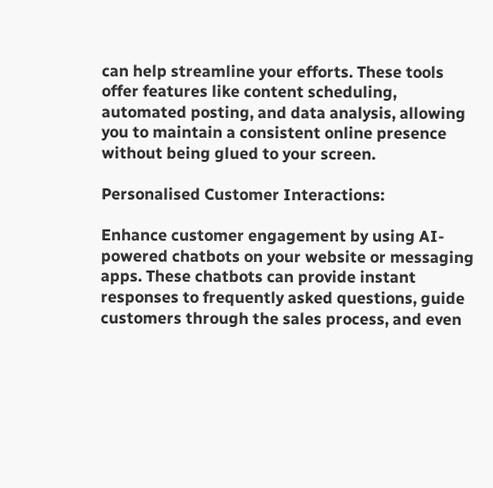can help streamline your efforts. These tools offer features like content scheduling, automated posting, and data analysis, allowing you to maintain a consistent online presence without being glued to your screen.

Personalised Customer Interactions:

Enhance customer engagement by using AI-powered chatbots on your website or messaging apps. These chatbots can provide instant responses to frequently asked questions, guide customers through the sales process, and even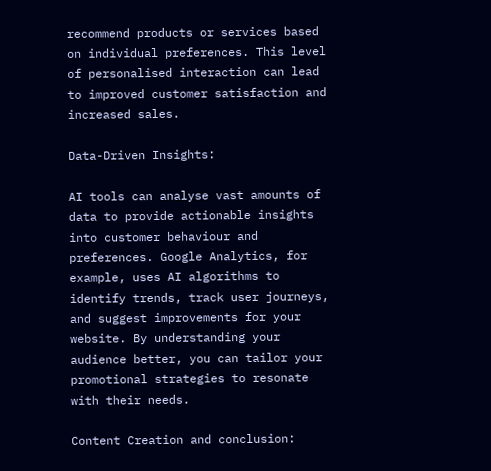recommend products or services based on individual preferences. This level of personalised interaction can lead to improved customer satisfaction and increased sales.

Data-Driven Insights:

AI tools can analyse vast amounts of data to provide actionable insights into customer behaviour and preferences. Google Analytics, for example, uses AI algorithms to identify trends, track user journeys, and suggest improvements for your website. By understanding your audience better, you can tailor your promotional strategies to resonate with their needs.

Content Creation and conclusion: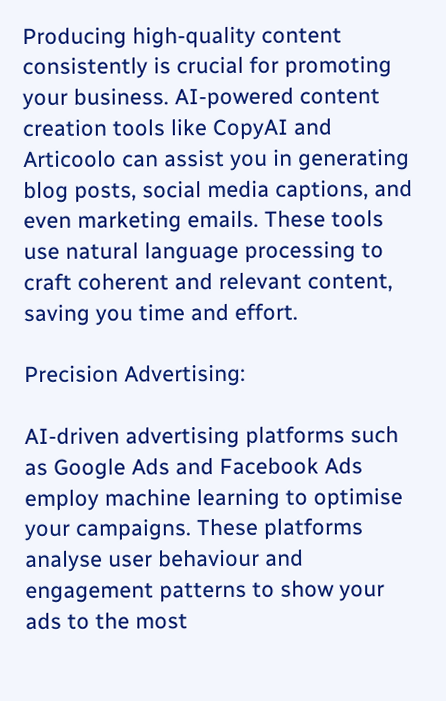Producing high-quality content consistently is crucial for promoting your business. AI-powered content creation tools like CopyAI and Articoolo can assist you in generating blog posts, social media captions, and even marketing emails. These tools use natural language processing to craft coherent and relevant content, saving you time and effort.

Precision Advertising:

AI-driven advertising platforms such as Google Ads and Facebook Ads employ machine learning to optimise your campaigns. These platforms analyse user behaviour and engagement patterns to show your ads to the most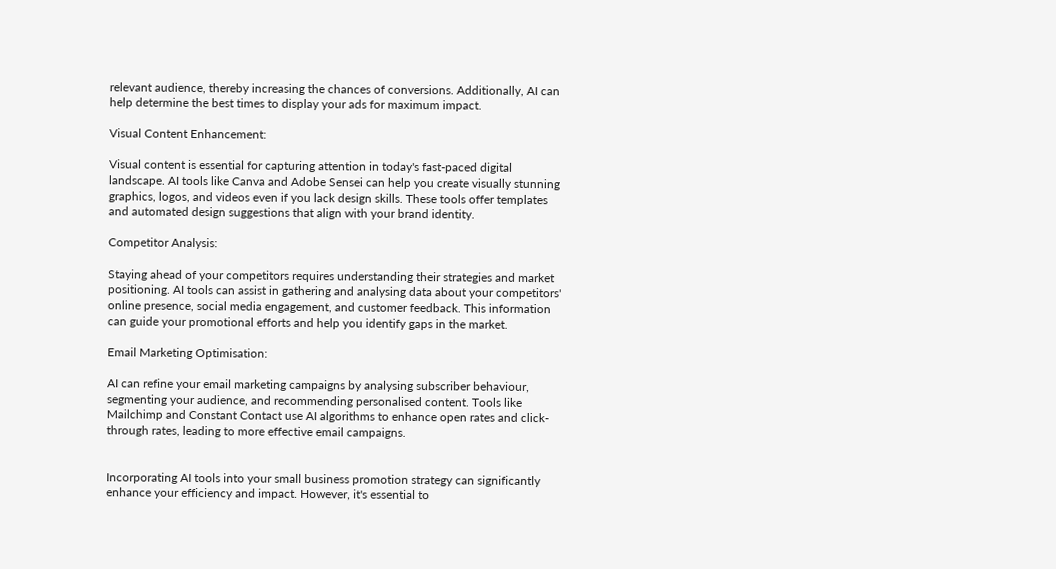relevant audience, thereby increasing the chances of conversions. Additionally, AI can help determine the best times to display your ads for maximum impact.

Visual Content Enhancement:

Visual content is essential for capturing attention in today's fast-paced digital landscape. AI tools like Canva and Adobe Sensei can help you create visually stunning graphics, logos, and videos even if you lack design skills. These tools offer templates and automated design suggestions that align with your brand identity.

Competitor Analysis:

Staying ahead of your competitors requires understanding their strategies and market positioning. AI tools can assist in gathering and analysing data about your competitors' online presence, social media engagement, and customer feedback. This information can guide your promotional efforts and help you identify gaps in the market.

Email Marketing Optimisation:

AI can refine your email marketing campaigns by analysing subscriber behaviour, segmenting your audience, and recommending personalised content. Tools like Mailchimp and Constant Contact use AI algorithms to enhance open rates and click-through rates, leading to more effective email campaigns.


Incorporating AI tools into your small business promotion strategy can significantly enhance your efficiency and impact. However, it's essential to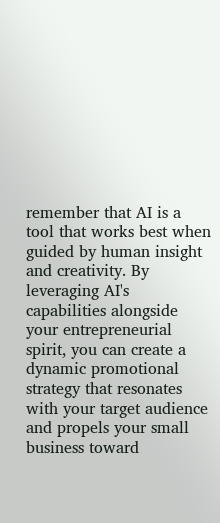remember that AI is a tool that works best when guided by human insight and creativity. By leveraging AI's capabilities alongside your entrepreneurial spirit, you can create a dynamic promotional strategy that resonates with your target audience and propels your small business toward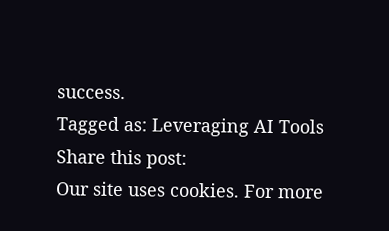success.
Tagged as: Leveraging AI Tools
Share this post:
Our site uses cookies. For more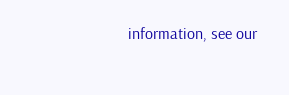information, see our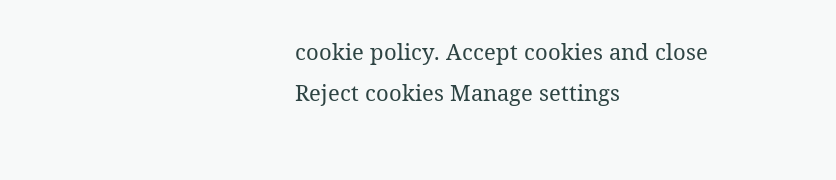cookie policy. Accept cookies and close
Reject cookies Manage settings